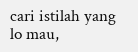cari istilah yang lo mau,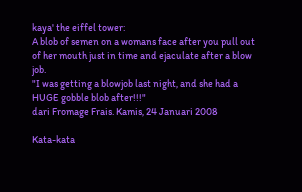kaya' the eiffel tower:
A blob of semen on a womans face after you pull out of her mouth just in time and ejaculate after a blow job.
"I was getting a blowjob last night, and she had a HUGE gobble blob after!!!"
dari Fromage Frais. Kamis, 24 Januari 2008

Kata-kata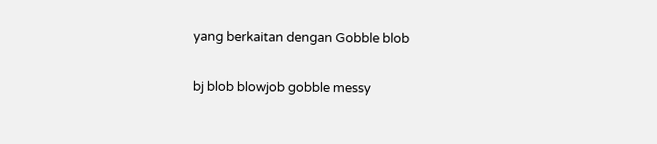yang berkaitan dengan Gobble blob

bj blob blowjob gobble messy